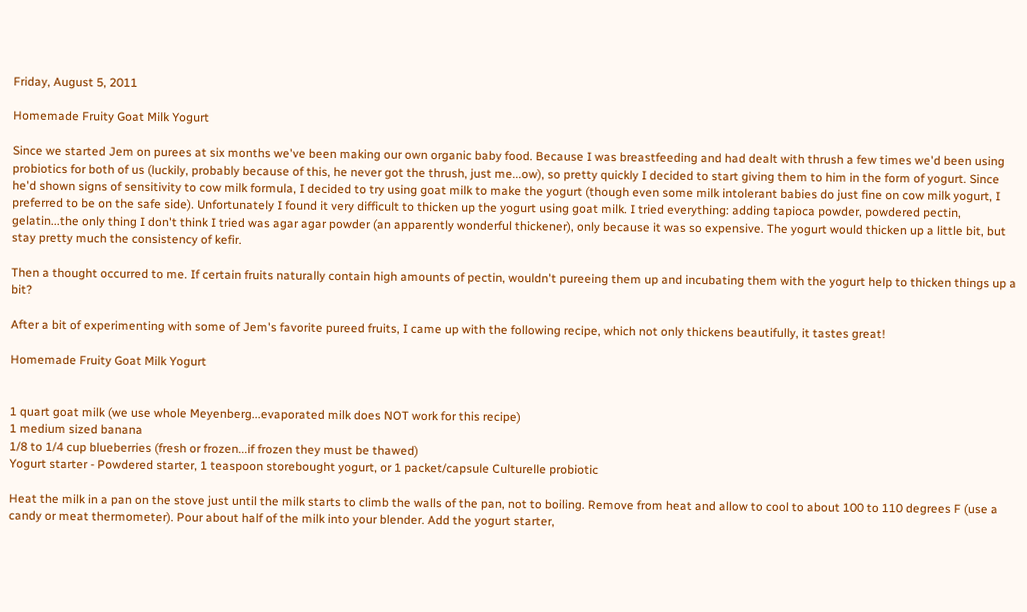Friday, August 5, 2011

Homemade Fruity Goat Milk Yogurt

Since we started Jem on purees at six months we've been making our own organic baby food. Because I was breastfeeding and had dealt with thrush a few times we'd been using probiotics for both of us (luckily, probably because of this, he never got the thrush, just me...ow), so pretty quickly I decided to start giving them to him in the form of yogurt. Since he'd shown signs of sensitivity to cow milk formula, I decided to try using goat milk to make the yogurt (though even some milk intolerant babies do just fine on cow milk yogurt, I preferred to be on the safe side). Unfortunately I found it very difficult to thicken up the yogurt using goat milk. I tried everything: adding tapioca powder, powdered pectin, gelatin...the only thing I don't think I tried was agar agar powder (an apparently wonderful thickener), only because it was so expensive. The yogurt would thicken up a little bit, but stay pretty much the consistency of kefir.

Then a thought occurred to me. If certain fruits naturally contain high amounts of pectin, wouldn't pureeing them up and incubating them with the yogurt help to thicken things up a bit?

After a bit of experimenting with some of Jem's favorite pureed fruits, I came up with the following recipe, which not only thickens beautifully, it tastes great!

Homemade Fruity Goat Milk Yogurt


1 quart goat milk (we use whole Meyenberg...evaporated milk does NOT work for this recipe)
1 medium sized banana
1/8 to 1/4 cup blueberries (fresh or frozen...if frozen they must be thawed)
Yogurt starter - Powdered starter, 1 teaspoon storebought yogurt, or 1 packet/capsule Culturelle probiotic

Heat the milk in a pan on the stove just until the milk starts to climb the walls of the pan, not to boiling. Remove from heat and allow to cool to about 100 to 110 degrees F (use a candy or meat thermometer). Pour about half of the milk into your blender. Add the yogurt starter,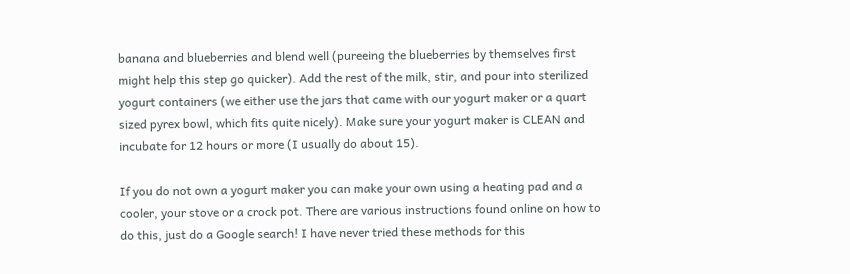banana and blueberries and blend well (pureeing the blueberries by themselves first might help this step go quicker). Add the rest of the milk, stir, and pour into sterilized yogurt containers (we either use the jars that came with our yogurt maker or a quart sized pyrex bowl, which fits quite nicely). Make sure your yogurt maker is CLEAN and incubate for 12 hours or more (I usually do about 15).

If you do not own a yogurt maker you can make your own using a heating pad and a cooler, your stove or a crock pot. There are various instructions found online on how to do this, just do a Google search! I have never tried these methods for this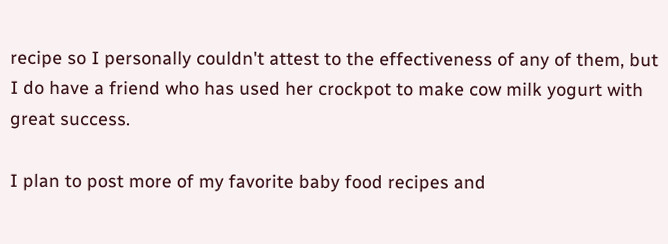recipe so I personally couldn't attest to the effectiveness of any of them, but I do have a friend who has used her crockpot to make cow milk yogurt with great success.

I plan to post more of my favorite baby food recipes and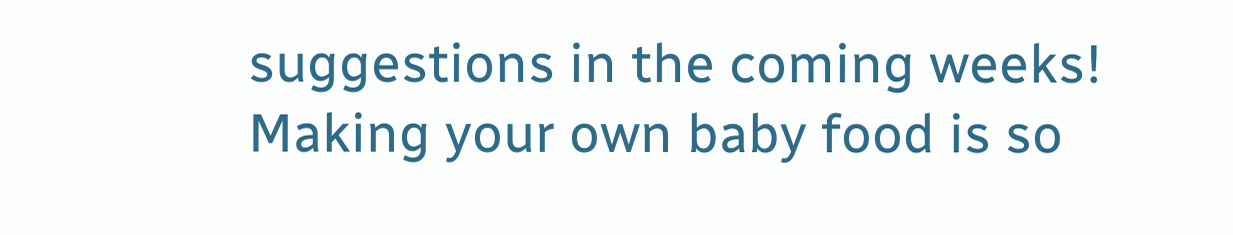suggestions in the coming weeks! Making your own baby food is so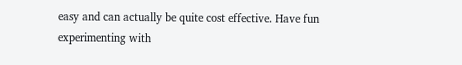easy and can actually be quite cost effective. Have fun experimenting with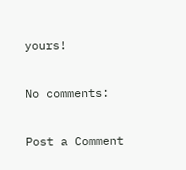yours!

No comments:

Post a Comment